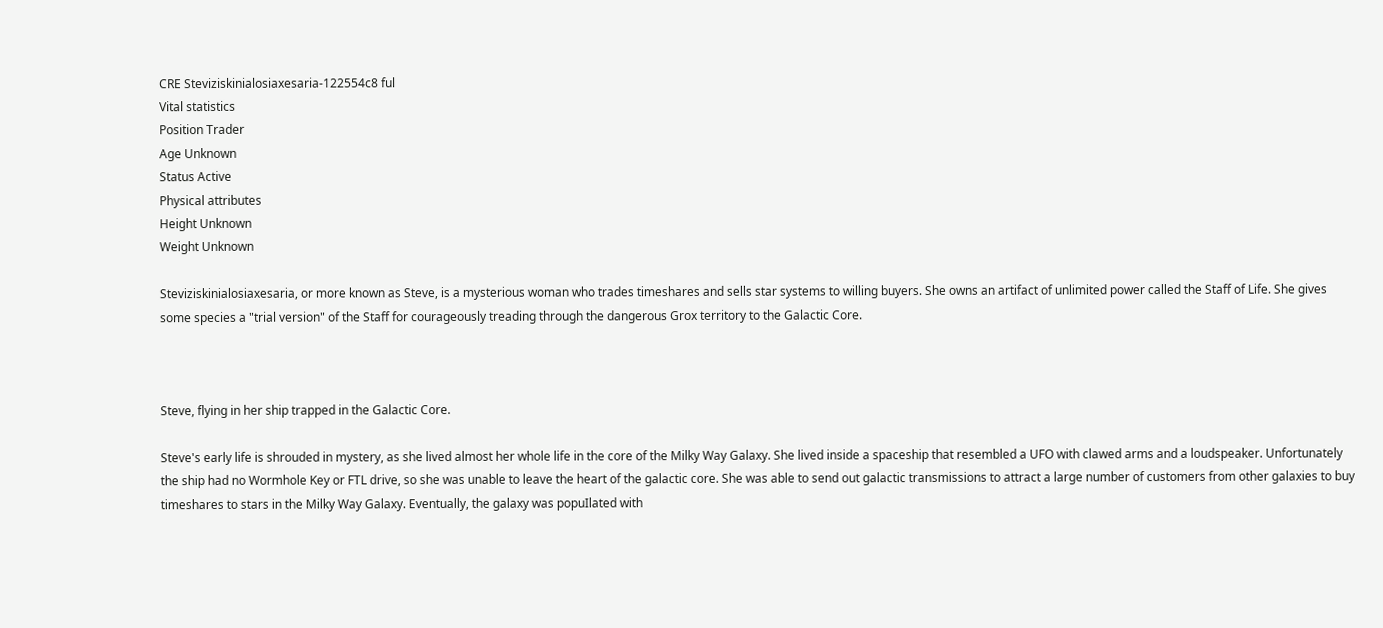CRE Steviziskinialosiaxesaria-122554c8 ful
Vital statistics
Position Trader
Age Unknown
Status Active
Physical attributes
Height Unknown
Weight Unknown

Steviziskinialosiaxesaria, or more known as Steve, is a mysterious woman who trades timeshares and sells star systems to willing buyers. She owns an artifact of unlimited power called the Staff of Life. She gives some species a "trial version" of the Staff for courageously treading through the dangerous Grox territory to the Galactic Core.



Steve, flying in her ship trapped in the Galactic Core.

Steve's early life is shrouded in mystery, as she lived almost her whole life in the core of the Milky Way Galaxy. She lived inside a spaceship that resembled a UFO with clawed arms and a loudspeaker. Unfortunately the ship had no Wormhole Key or FTL drive, so she was unable to leave the heart of the galactic core. She was able to send out galactic transmissions to attract a large number of customers from other galaxies to buy timeshares to stars in the Milky Way Galaxy. Eventually, the galaxy was popuIlated with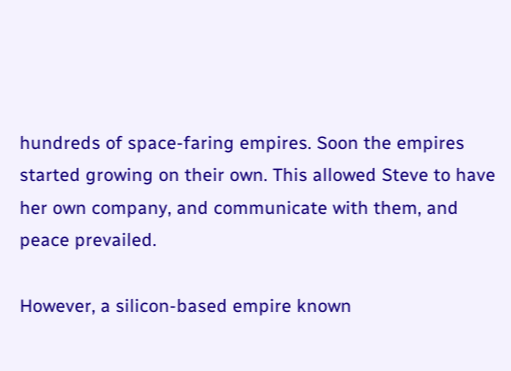hundreds of space-faring empires. Soon the empires started growing on their own. This allowed Steve to have her own company, and communicate with them, and peace prevailed.

However, a silicon-based empire known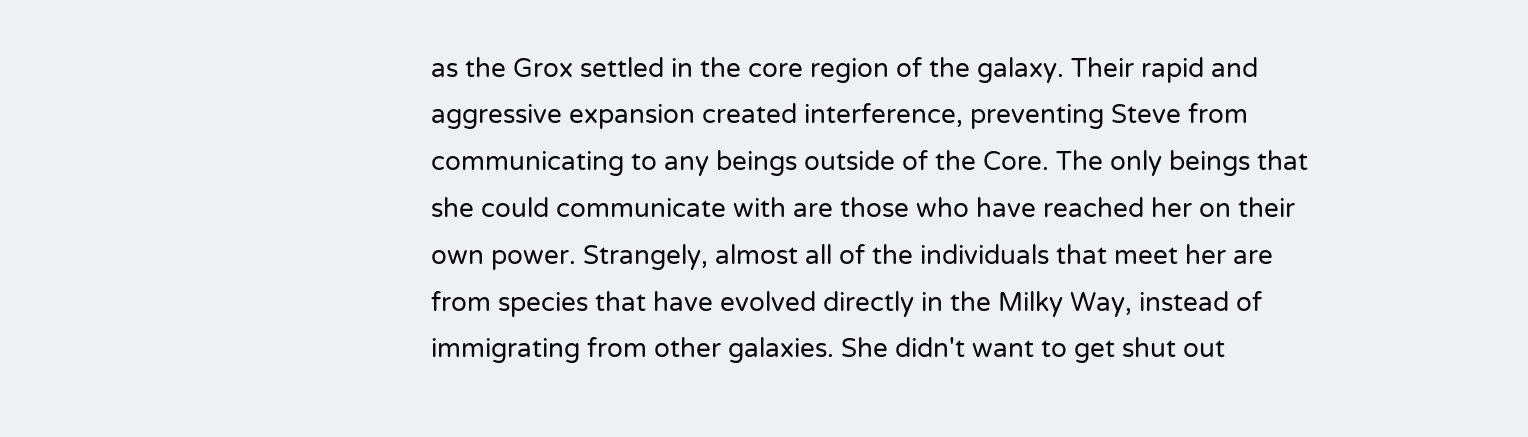as the Grox settled in the core region of the galaxy. Their rapid and aggressive expansion created interference, preventing Steve from communicating to any beings outside of the Core. The only beings that she could communicate with are those who have reached her on their own power. Strangely, almost all of the individuals that meet her are from species that have evolved directly in the Milky Way, instead of immigrating from other galaxies. She didn't want to get shut out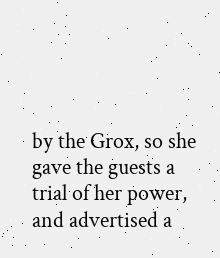by the Grox, so she gave the guests a trial of her power, and advertised a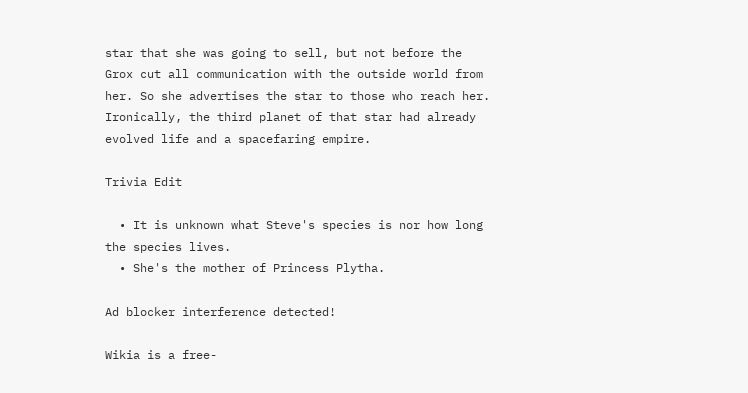star that she was going to sell, but not before the Grox cut all communication with the outside world from her. So she advertises the star to those who reach her. Ironically, the third planet of that star had already evolved life and a spacefaring empire.

Trivia Edit

  • It is unknown what Steve's species is nor how long the species lives.
  • She's the mother of Princess Plytha.

Ad blocker interference detected!

Wikia is a free-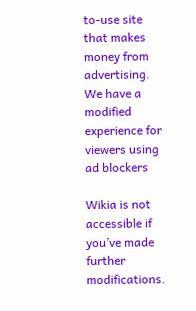to-use site that makes money from advertising. We have a modified experience for viewers using ad blockers

Wikia is not accessible if you’ve made further modifications.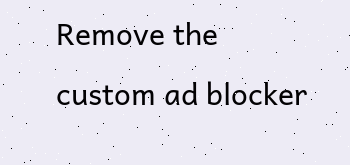Remove the custom ad blocker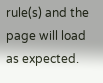rule(s) and the page will load as expected.